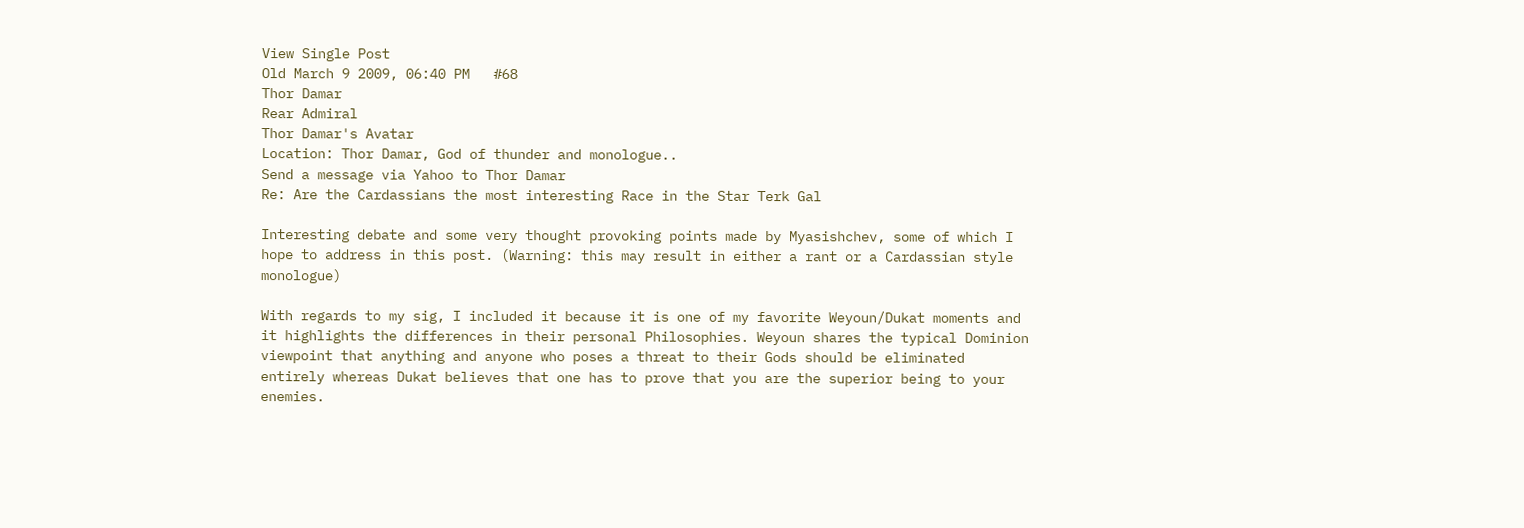View Single Post
Old March 9 2009, 06:40 PM   #68
Thor Damar
Rear Admiral
Thor Damar's Avatar
Location: Thor Damar, God of thunder and monologue..
Send a message via Yahoo to Thor Damar
Re: Are the Cardassians the most interesting Race in the Star Terk Gal

Interesting debate and some very thought provoking points made by Myasishchev, some of which I hope to address in this post. (Warning: this may result in either a rant or a Cardassian style monologue)

With regards to my sig, I included it because it is one of my favorite Weyoun/Dukat moments and it highlights the differences in their personal Philosophies. Weyoun shares the typical Dominion viewpoint that anything and anyone who poses a threat to their Gods should be eliminated entirely whereas Dukat believes that one has to prove that you are the superior being to your enemies.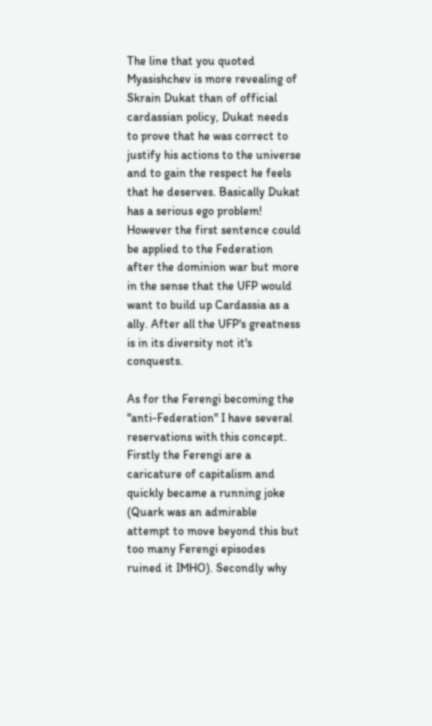The line that you quoted Myasishchev is more revealing of Skrain Dukat than of official cardassian policy, Dukat needs to prove that he was correct to justify his actions to the universe and to gain the respect he feels that he deserves. Basically Dukat has a serious ego problem! However the first sentence could be applied to the Federation after the dominion war but more in the sense that the UFP would want to build up Cardassia as a ally. After all the UFP's greatness is in its diversity not it's conquests.

As for the Ferengi becoming the "anti-Federation" I have several reservations with this concept. Firstly the Ferengi are a caricature of capitalism and quickly became a running joke (Quark was an admirable attempt to move beyond this but too many Ferengi episodes ruined it IMHO). Secondly why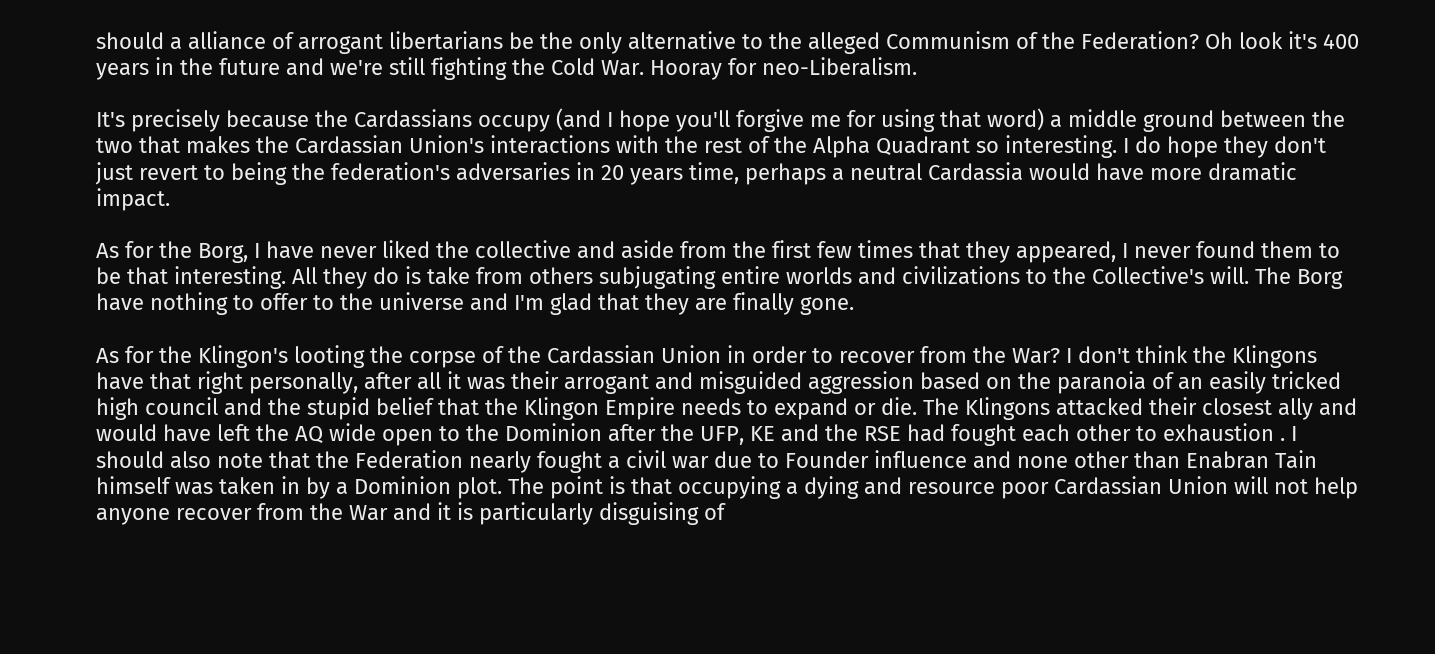should a alliance of arrogant libertarians be the only alternative to the alleged Communism of the Federation? Oh look it's 400 years in the future and we're still fighting the Cold War. Hooray for neo-Liberalism.

It's precisely because the Cardassians occupy (and I hope you'll forgive me for using that word) a middle ground between the two that makes the Cardassian Union's interactions with the rest of the Alpha Quadrant so interesting. I do hope they don't just revert to being the federation's adversaries in 20 years time, perhaps a neutral Cardassia would have more dramatic impact.

As for the Borg, I have never liked the collective and aside from the first few times that they appeared, I never found them to be that interesting. All they do is take from others subjugating entire worlds and civilizations to the Collective's will. The Borg have nothing to offer to the universe and I'm glad that they are finally gone.

As for the Klingon's looting the corpse of the Cardassian Union in order to recover from the War? I don't think the Klingons have that right personally, after all it was their arrogant and misguided aggression based on the paranoia of an easily tricked high council and the stupid belief that the Klingon Empire needs to expand or die. The Klingons attacked their closest ally and would have left the AQ wide open to the Dominion after the UFP, KE and the RSE had fought each other to exhaustion . I should also note that the Federation nearly fought a civil war due to Founder influence and none other than Enabran Tain himself was taken in by a Dominion plot. The point is that occupying a dying and resource poor Cardassian Union will not help anyone recover from the War and it is particularly disguising of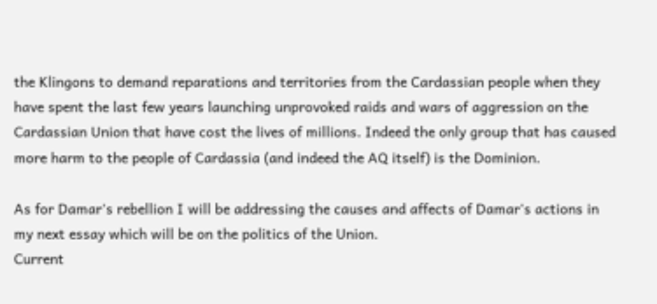the Klingons to demand reparations and territories from the Cardassian people when they have spent the last few years launching unprovoked raids and wars of aggression on the Cardassian Union that have cost the lives of millions. Indeed the only group that has caused more harm to the people of Cardassia (and indeed the AQ itself) is the Dominion.

As for Damar's rebellion I will be addressing the causes and affects of Damar's actions in my next essay which will be on the politics of the Union.
Current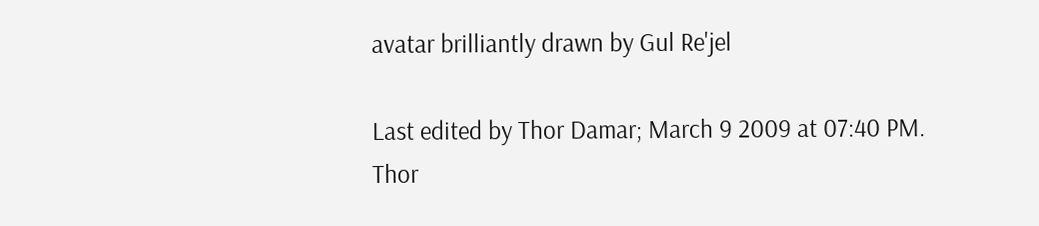avatar brilliantly drawn by Gul Re'jel

Last edited by Thor Damar; March 9 2009 at 07:40 PM.
Thor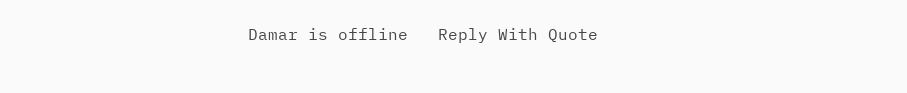Damar is offline   Reply With Quote